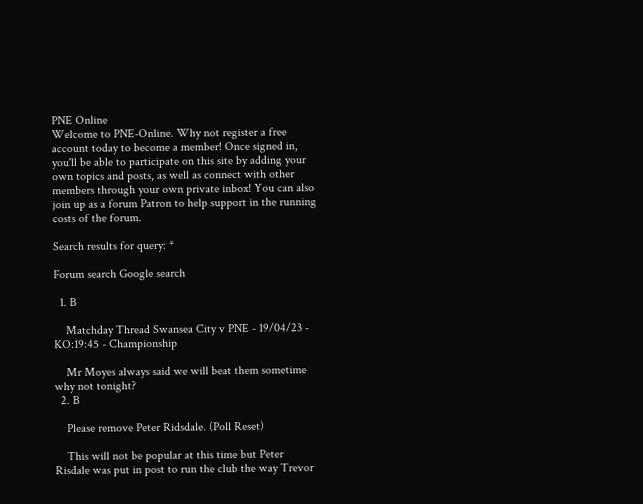PNE Online
Welcome to PNE-Online. Why not register a free account today to become a member! Once signed in, you'll be able to participate on this site by adding your own topics and posts, as well as connect with other members through your own private inbox! You can also join up as a forum Patron to help support in the running costs of the forum.

Search results for query: *

Forum search Google search

  1. B

    Matchday Thread Swansea City v PNE - 19/04/23 - KO:19:45 - Championship

    Mr Moyes always said we will beat them sometime why not tonight?
  2. B

    Please remove Peter Ridsdale. (Poll Reset)

    This will not be popular at this time but Peter Risdale was put in post to run the club the way Trevor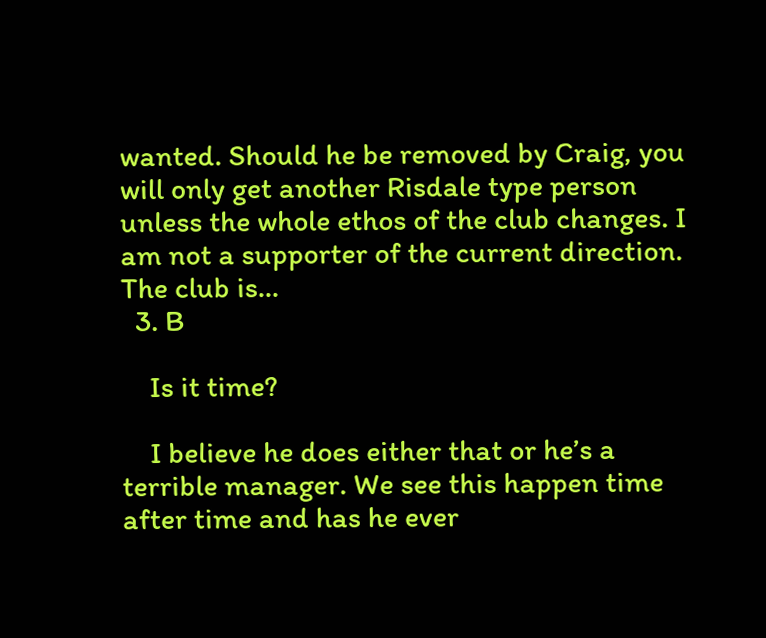wanted. Should he be removed by Craig, you will only get another Risdale type person unless the whole ethos of the club changes. I am not a supporter of the current direction. The club is...
  3. B

    Is it time?

    I believe he does either that or he’s a terrible manager. We see this happen time after time and has he ever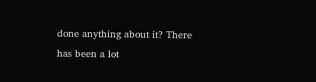done anything about it? There has been a lot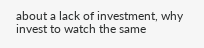about a lack of investment, why invest to watch the same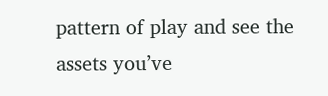pattern of play and see the assets you’ve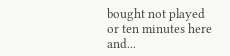bought not played or ten minutes here and...